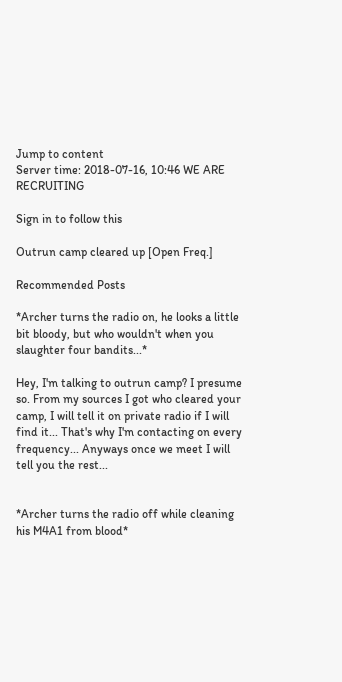Jump to content
Server time: 2018-07-16, 10:46 WE ARE RECRUITING

Sign in to follow this

Outrun camp cleared up [Open Freq.]

Recommended Posts

*Archer turns the radio on, he looks a little bit bloody, but who wouldn't when you slaughter four bandits...*

Hey, I'm talking to outrun camp? I presume so. From my sources I got who cleared your camp, I will tell it on private radio if I will find it... That's why I'm contacting on every frequency... Anyways once we meet I will tell you the rest...


*Archer turns the radio off while cleaning his M4A1 from blood*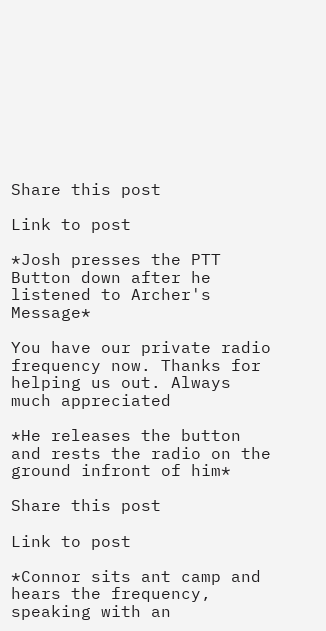Share this post

Link to post

*Josh presses the PTT Button down after he listened to Archer's Message*

You have our private radio frequency now. Thanks for helping us out. Always much appreciated

*He releases the button and rests the radio on the ground infront of him*

Share this post

Link to post

*Connor sits ant camp and hears the frequency, speaking with an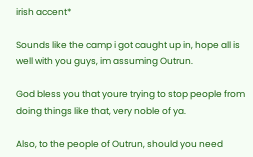irish accent*

Sounds like the camp i got caught up in, hope all is well with you guys, im assuming Outrun.

God bless you that youre trying to stop people from doing things like that, very noble of ya.

Also, to the people of Outrun, should you need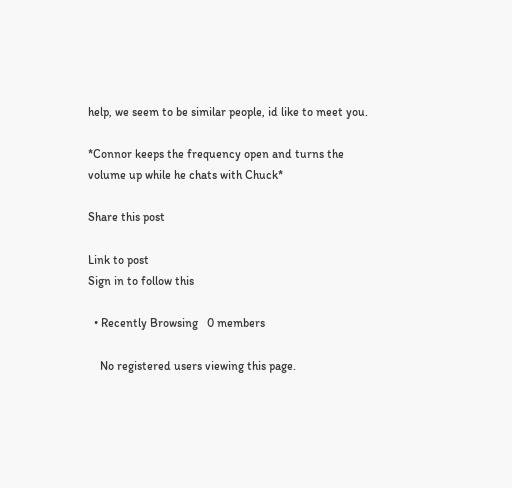help, we seem to be similar people, id like to meet you.

*Connor keeps the frequency open and turns the volume up while he chats with Chuck*

Share this post

Link to post
Sign in to follow this

  • Recently Browsing   0 members

    No registered users viewing this page.